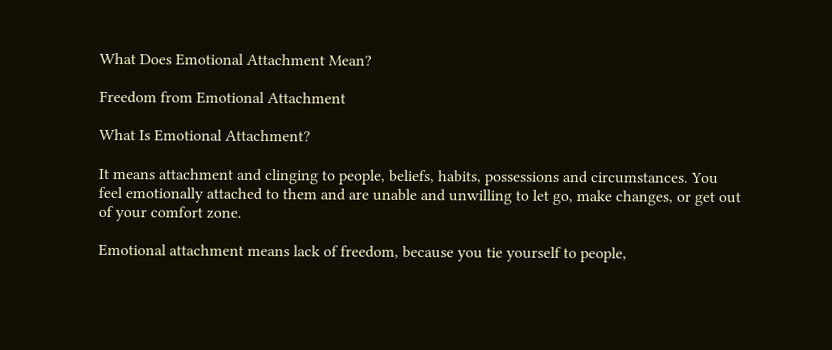What Does Emotional Attachment Mean?

Freedom from Emotional Attachment

What Is Emotional Attachment?

It means attachment and clinging to people, beliefs, habits, possessions and circumstances. You feel emotionally attached to them and are unable and unwilling to let go, make changes, or get out of your comfort zone.

Emotional attachment means lack of freedom, because you tie yourself to people,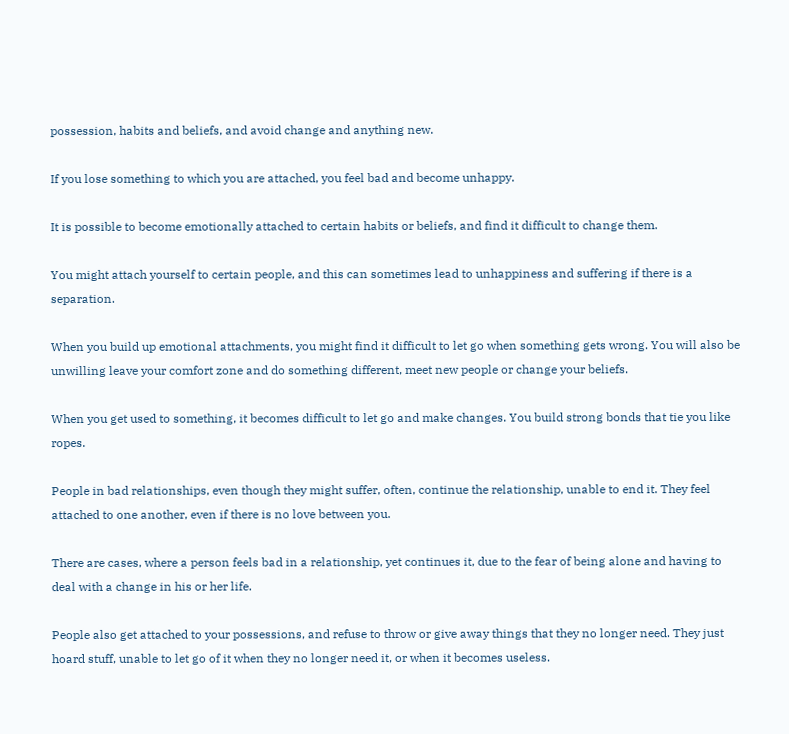possession, habits and beliefs, and avoid change and anything new.

If you lose something to which you are attached, you feel bad and become unhappy.

It is possible to become emotionally attached to certain habits or beliefs, and find it difficult to change them.

You might attach yourself to certain people, and this can sometimes lead to unhappiness and suffering if there is a separation.

When you build up emotional attachments, you might find it difficult to let go when something gets wrong. You will also be unwilling leave your comfort zone and do something different, meet new people or change your beliefs.

When you get used to something, it becomes difficult to let go and make changes. You build strong bonds that tie you like ropes.

People in bad relationships, even though they might suffer, often, continue the relationship, unable to end it. They feel attached to one another, even if there is no love between you.

There are cases, where a person feels bad in a relationship, yet continues it, due to the fear of being alone and having to deal with a change in his or her life.

People also get attached to your possessions, and refuse to throw or give away things that they no longer need. They just hoard stuff, unable to let go of it when they no longer need it, or when it becomes useless.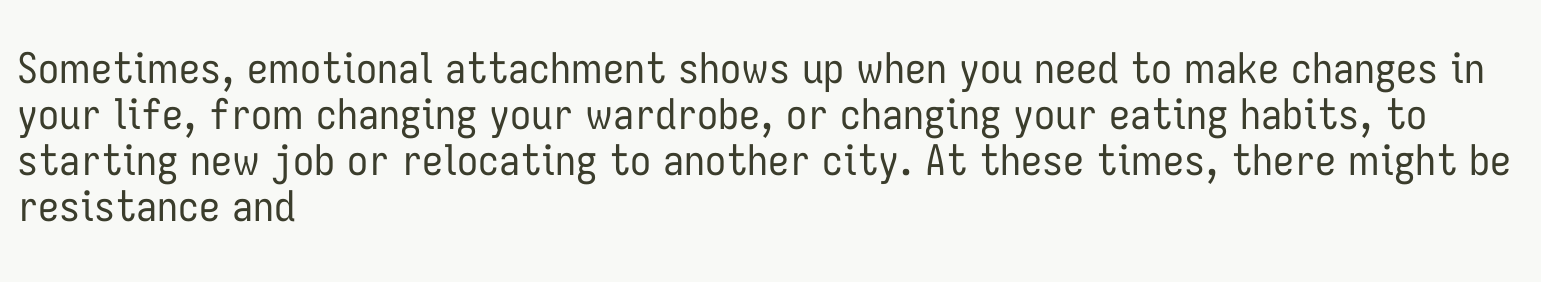Sometimes, emotional attachment shows up when you need to make changes in your life, from changing your wardrobe, or changing your eating habits, to starting new job or relocating to another city. At these times, there might be resistance and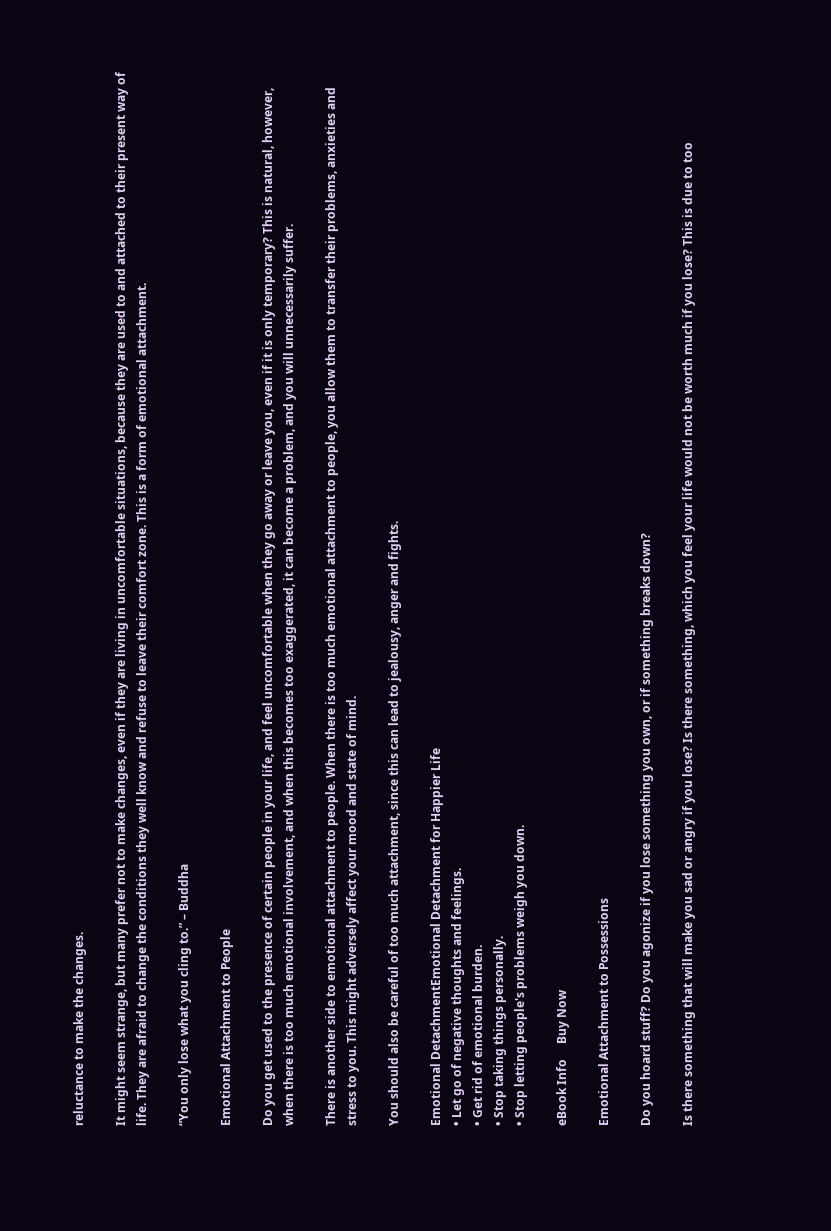reluctance to make the changes.

It might seem strange, but many prefer not to make changes, even if they are living in uncomfortable situations, because they are used to and attached to their present way of life. They are afraid to change the conditions they well know and refuse to leave their comfort zone. This is a form of emotional attachment.

“You only lose what you cling to.” – Buddha

Emotional Attachment to People

Do you get used to the presence of certain people in your life, and feel uncomfortable when they go away or leave you, even if it is only temporary? This is natural, however, when there is too much emotional involvement, and when this becomes too exaggerated, it can become a problem, and you will unnecessarily suffer.

There is another side to emotional attachment to people. When there is too much emotional attachment to people, you allow them to transfer their problems, anxieties and stress to you. This might adversely affect your mood and state of mind.

You should also be careful of too much attachment, since this can lead to jealousy, anger and fights.

Emotional DetachmentEmotional Detachment for Happier Life
• Let go of negative thoughts and feelings.
• Get rid of emotional burden.
• Stop taking things personally.
• Stop letting people's problems weigh you down.

eBook Info     Buy Now

Emotional Attachment to Possessions

Do you hoard stuff? Do you agonize if you lose something you own, or if something breaks down?

Is there something that will make you sad or angry if you lose? Is there something, which you feel your life would not be worth much if you lose? This is due to too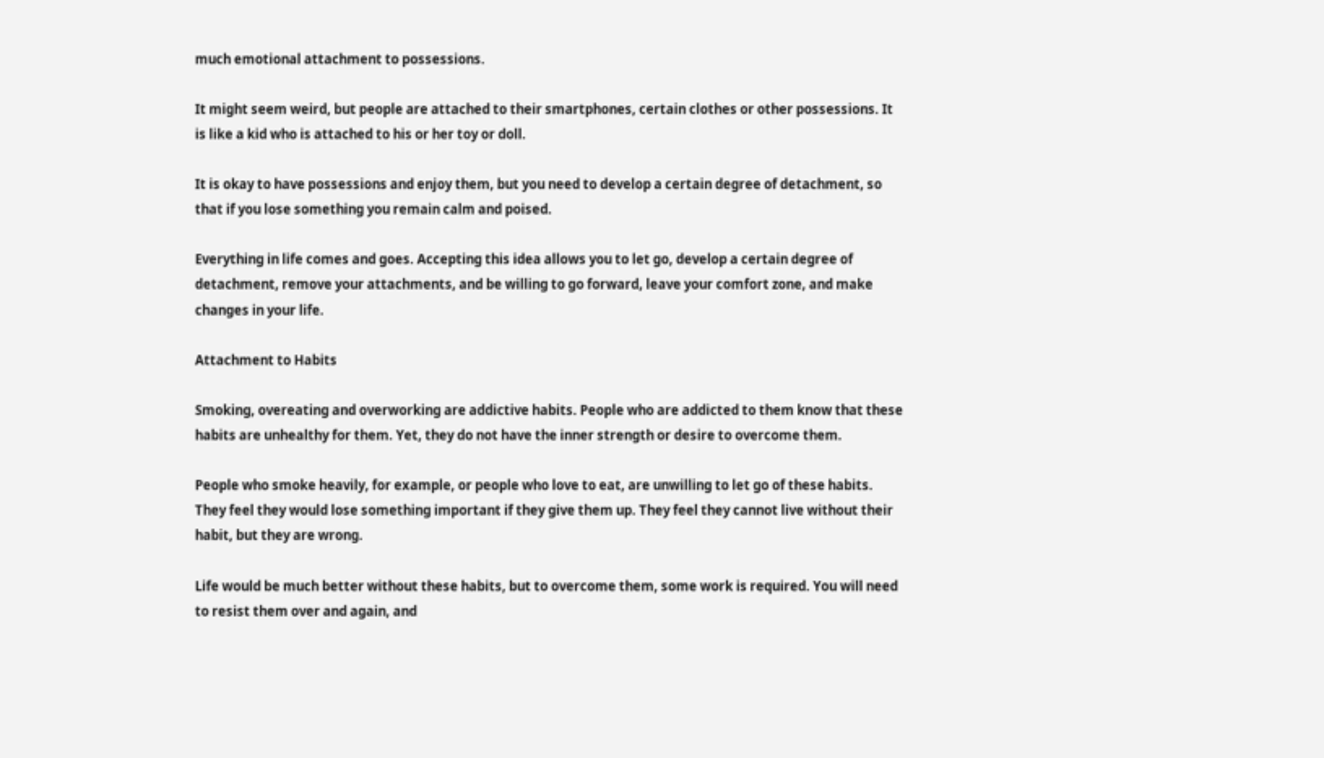much emotional attachment to possessions.

It might seem weird, but people are attached to their smartphones, certain clothes or other possessions. It is like a kid who is attached to his or her toy or doll.

It is okay to have possessions and enjoy them, but you need to develop a certain degree of detachment, so that if you lose something you remain calm and poised.

Everything in life comes and goes. Accepting this idea allows you to let go, develop a certain degree of detachment, remove your attachments, and be willing to go forward, leave your comfort zone, and make changes in your life.

Attachment to Habits

Smoking, overeating and overworking are addictive habits. People who are addicted to them know that these habits are unhealthy for them. Yet, they do not have the inner strength or desire to overcome them.

People who smoke heavily, for example, or people who love to eat, are unwilling to let go of these habits. They feel they would lose something important if they give them up. They feel they cannot live without their habit, but they are wrong.

Life would be much better without these habits, but to overcome them, some work is required. You will need to resist them over and again, and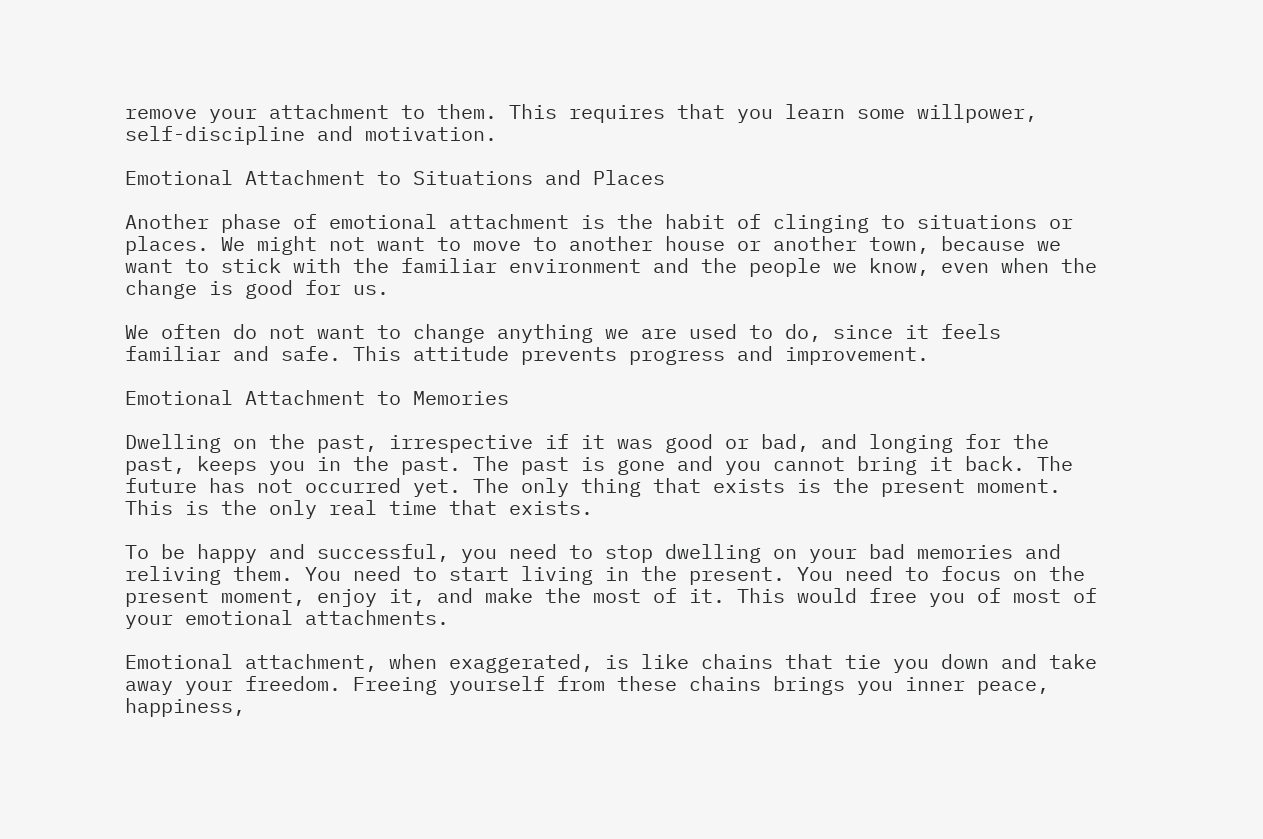remove your attachment to them. This requires that you learn some willpower, self-discipline and motivation.

Emotional Attachment to Situations and Places

Another phase of emotional attachment is the habit of clinging to situations or places. We might not want to move to another house or another town, because we want to stick with the familiar environment and the people we know, even when the change is good for us.

We often do not want to change anything we are used to do, since it feels familiar and safe. This attitude prevents progress and improvement.

Emotional Attachment to Memories

Dwelling on the past, irrespective if it was good or bad, and longing for the past, keeps you in the past. The past is gone and you cannot bring it back. The future has not occurred yet. The only thing that exists is the present moment. This is the only real time that exists.

To be happy and successful, you need to stop dwelling on your bad memories and reliving them. You need to start living in the present. You need to focus on the present moment, enjoy it, and make the most of it. This would free you of most of your emotional attachments.

Emotional attachment, when exaggerated, is like chains that tie you down and take away your freedom. Freeing yourself from these chains brings you inner peace, happiness,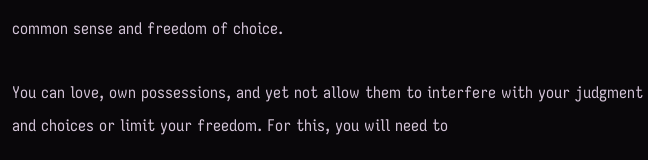common sense and freedom of choice.

You can love, own possessions, and yet not allow them to interfere with your judgment and choices or limit your freedom. For this, you will need to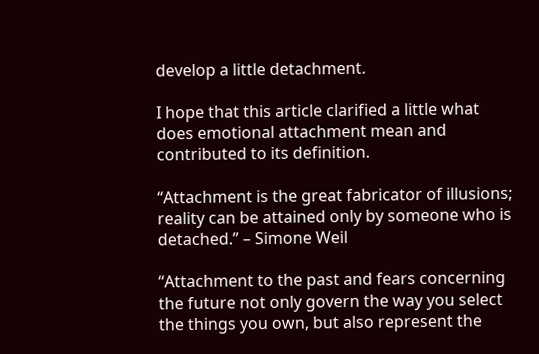develop a little detachment.

I hope that this article clarified a little what does emotional attachment mean and contributed to its definition.

“Attachment is the great fabricator of illusions; reality can be attained only by someone who is detached.” – Simone Weil

“Attachment to the past and fears concerning the future not only govern the way you select the things you own, but also represent the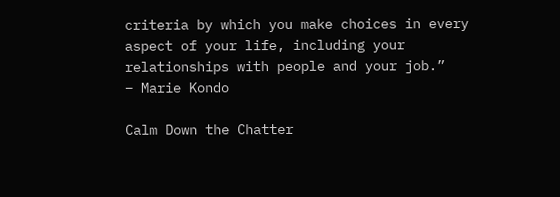criteria by which you make choices in every aspect of your life, including your relationships with people and your job.”
– Marie Kondo

Calm Down the Chatter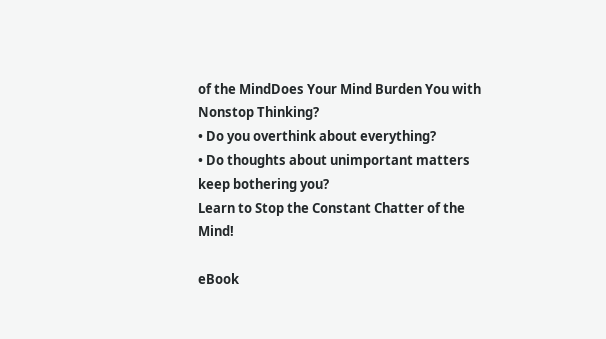of the MindDoes Your Mind Burden You with Nonstop Thinking?
• Do you overthink about everything?
• Do thoughts about unimportant matters keep bothering you?
Learn to Stop the Constant Chatter of the Mind!

eBook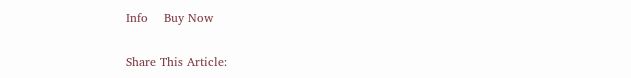Info    Buy Now

Share This Article: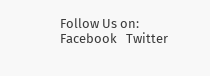Follow Us on:   Facebook   Twitter